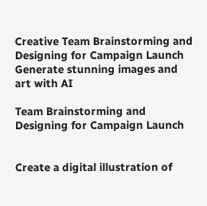Creative Team Brainstorming and Designing for Campaign Launch
Generate stunning images and art with AI

Team Brainstorming and Designing for Campaign Launch


Create a digital illustration of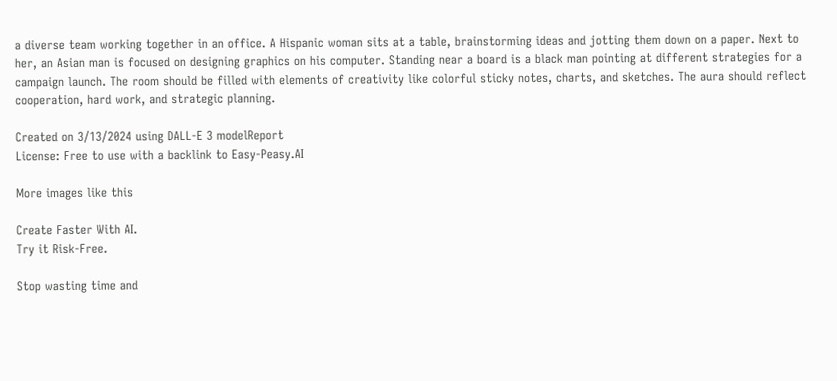a diverse team working together in an office. A Hispanic woman sits at a table, brainstorming ideas and jotting them down on a paper. Next to her, an Asian man is focused on designing graphics on his computer. Standing near a board is a black man pointing at different strategies for a campaign launch. The room should be filled with elements of creativity like colorful sticky notes, charts, and sketches. The aura should reflect cooperation, hard work, and strategic planning.

Created on 3/13/2024 using DALL-E 3 modelReport
License: Free to use with a backlink to Easy-Peasy.AI

More images like this

Create Faster With AI.
Try it Risk-Free.

Stop wasting time and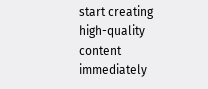start creating high-quality content immediately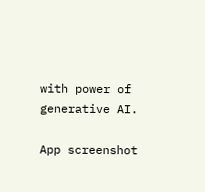with power of generative AI.

App screenshot